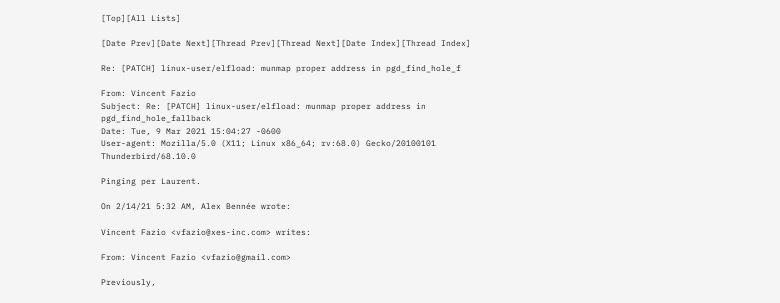[Top][All Lists]

[Date Prev][Date Next][Thread Prev][Thread Next][Date Index][Thread Index]

Re: [PATCH] linux-user/elfload: munmap proper address in pgd_find_hole_f

From: Vincent Fazio
Subject: Re: [PATCH] linux-user/elfload: munmap proper address in pgd_find_hole_fallback
Date: Tue, 9 Mar 2021 15:04:27 -0600
User-agent: Mozilla/5.0 (X11; Linux x86_64; rv:68.0) Gecko/20100101 Thunderbird/68.10.0

Pinging per Laurent.

On 2/14/21 5:32 AM, Alex Bennée wrote:

Vincent Fazio <vfazio@xes-inc.com> writes:

From: Vincent Fazio <vfazio@gmail.com>

Previously,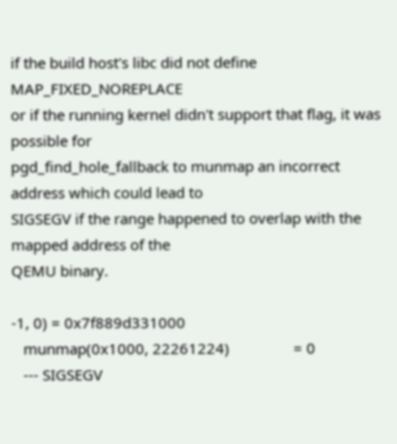if the build host's libc did not define MAP_FIXED_NOREPLACE
or if the running kernel didn't support that flag, it was possible for
pgd_find_hole_fallback to munmap an incorrect address which could lead to
SIGSEGV if the range happened to overlap with the mapped address of the
QEMU binary.

-1, 0) = 0x7f889d331000
   munmap(0x1000, 22261224)                = 0
   --- SIGSEGV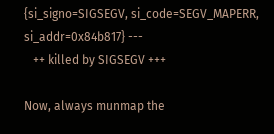{si_signo=SIGSEGV, si_code=SEGV_MAPERR, si_addr=0x84b817} ---
   ++ killed by SIGSEGV +++

Now, always munmap the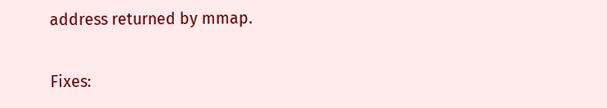address returned by mmap.

Fixes: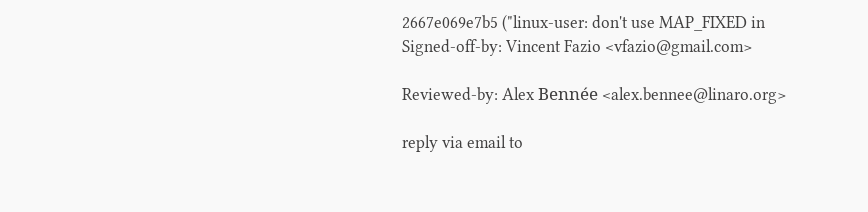2667e069e7b5 ("linux-user: don't use MAP_FIXED in
Signed-off-by: Vincent Fazio <vfazio@gmail.com>

Reviewed-by: Alex Bennée <alex.bennee@linaro.org>

reply via email to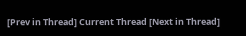[Prev in Thread] Current Thread [Next in Thread]